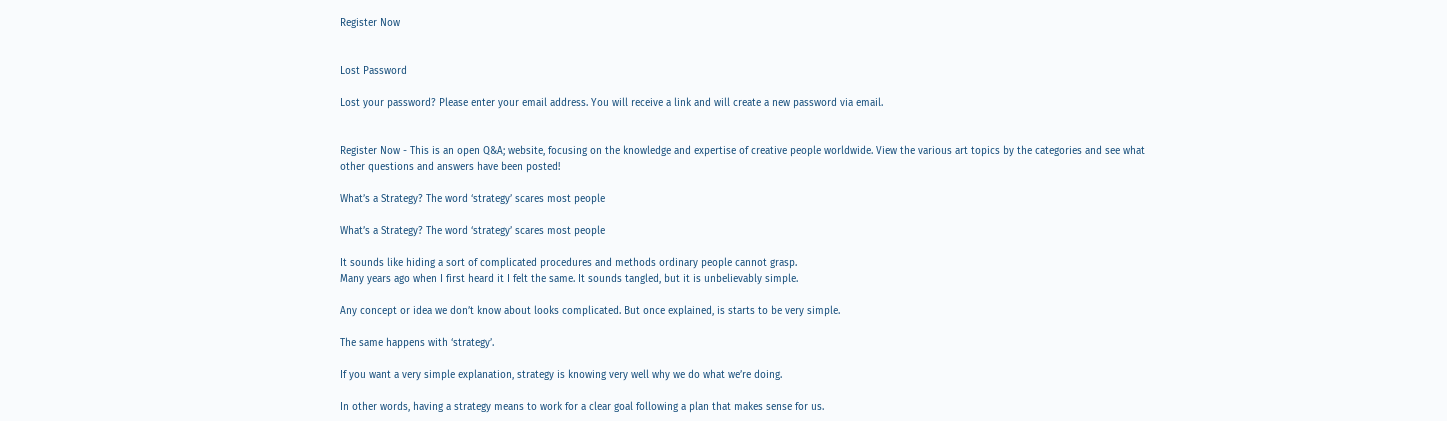Register Now


Lost Password

Lost your password? Please enter your email address. You will receive a link and will create a new password via email.


Register Now - This is an open Q&A; website, focusing on the knowledge and expertise of creative people worldwide. View the various art topics by the categories and see what other questions and answers have been posted!

What’s a Strategy? The word ‘strategy’ scares most people

What’s a Strategy? The word ‘strategy’ scares most people

It sounds like hiding a sort of complicated procedures and methods ordinary people cannot grasp.
Many years ago when I first heard it I felt the same. It sounds tangled, but it is unbelievably simple.

Any concept or idea we don’t know about looks complicated. But once explained, is starts to be very simple.

The same happens with ‘strategy’.

If you want a very simple explanation, strategy is knowing very well why we do what we’re doing.

In other words, having a strategy means to work for a clear goal following a plan that makes sense for us.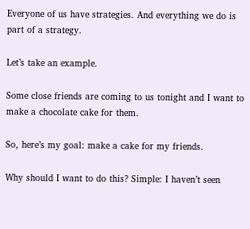Everyone of us have strategies. And everything we do is part of a strategy.

Let’s take an example.

Some close friends are coming to us tonight and I want to make a chocolate cake for them.

So, here’s my goal: make a cake for my friends.

Why should I want to do this? Simple: I haven’t seen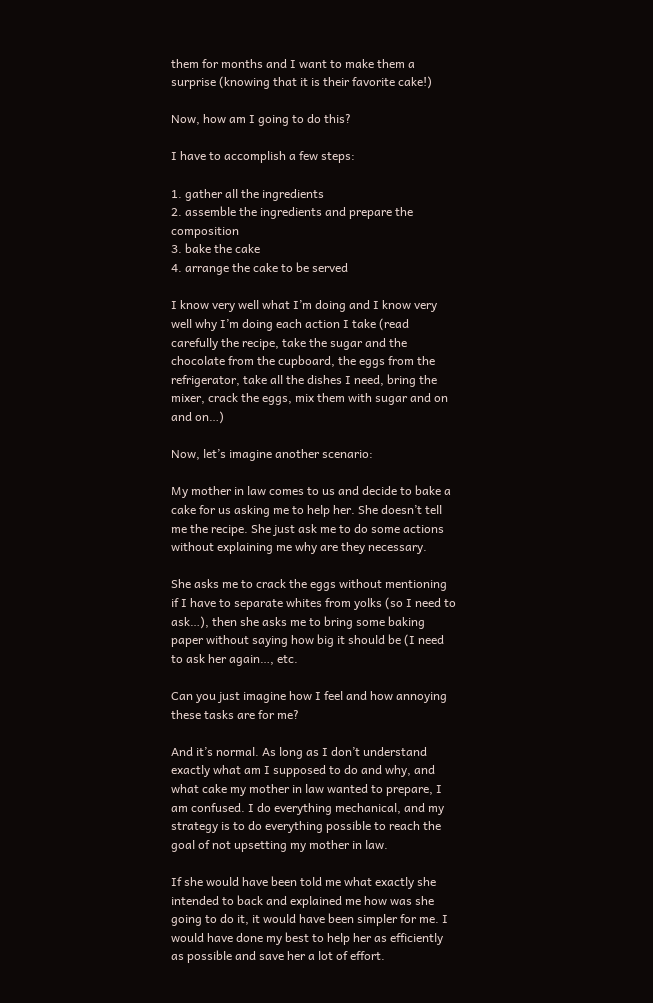them for months and I want to make them a surprise (knowing that it is their favorite cake!)

Now, how am I going to do this?

I have to accomplish a few steps:

1. gather all the ingredients
2. assemble the ingredients and prepare the composition
3. bake the cake
4. arrange the cake to be served

I know very well what I’m doing and I know very well why I’m doing each action I take (read carefully the recipe, take the sugar and the chocolate from the cupboard, the eggs from the refrigerator, take all the dishes I need, bring the mixer, crack the eggs, mix them with sugar and on and on…)

Now, let’s imagine another scenario:

My mother in law comes to us and decide to bake a cake for us asking me to help her. She doesn’t tell me the recipe. She just ask me to do some actions without explaining me why are they necessary.

She asks me to crack the eggs without mentioning if I have to separate whites from yolks (so I need to ask…), then she asks me to bring some baking paper without saying how big it should be (I need to ask her again…, etc.

Can you just imagine how I feel and how annoying these tasks are for me?

And it’s normal. As long as I don’t understand exactly what am I supposed to do and why, and what cake my mother in law wanted to prepare, I am confused. I do everything mechanical, and my strategy is to do everything possible to reach the goal of not upsetting my mother in law.

If she would have been told me what exactly she intended to back and explained me how was she going to do it, it would have been simpler for me. I would have done my best to help her as efficiently as possible and save her a lot of effort.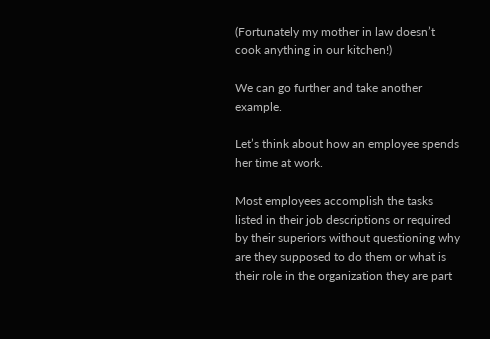(Fortunately my mother in law doesn’t cook anything in our kitchen!)

We can go further and take another example.

Let’s think about how an employee spends her time at work.

Most employees accomplish the tasks listed in their job descriptions or required by their superiors without questioning why are they supposed to do them or what is their role in the organization they are part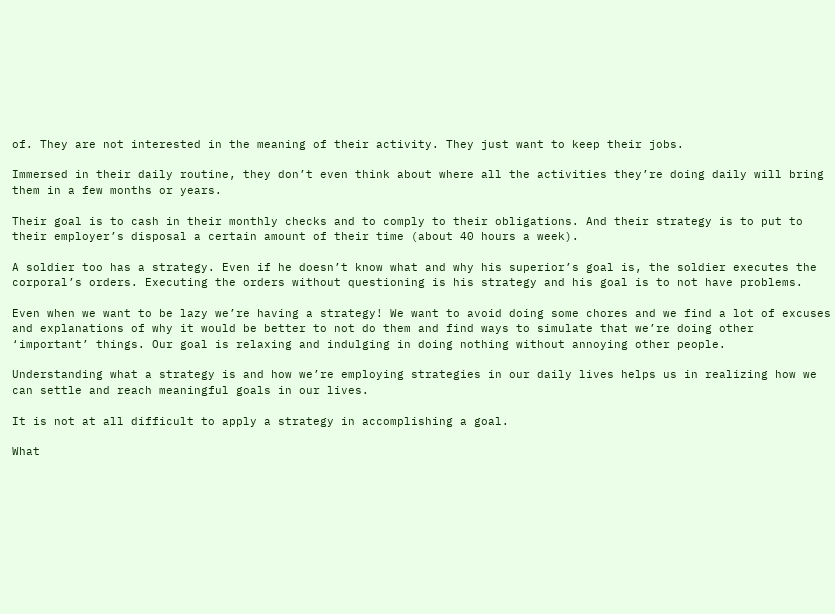of. They are not interested in the meaning of their activity. They just want to keep their jobs.

Immersed in their daily routine, they don’t even think about where all the activities they’re doing daily will bring them in a few months or years.

Their goal is to cash in their monthly checks and to comply to their obligations. And their strategy is to put to their employer’s disposal a certain amount of their time (about 40 hours a week).

A soldier too has a strategy. Even if he doesn’t know what and why his superior’s goal is, the soldier executes the corporal’s orders. Executing the orders without questioning is his strategy and his goal is to not have problems.

Even when we want to be lazy we’re having a strategy! We want to avoid doing some chores and we find a lot of excuses and explanations of why it would be better to not do them and find ways to simulate that we’re doing other ‘important’ things. Our goal is relaxing and indulging in doing nothing without annoying other people.

Understanding what a strategy is and how we’re employing strategies in our daily lives helps us in realizing how we can settle and reach meaningful goals in our lives.

It is not at all difficult to apply a strategy in accomplishing a goal.

What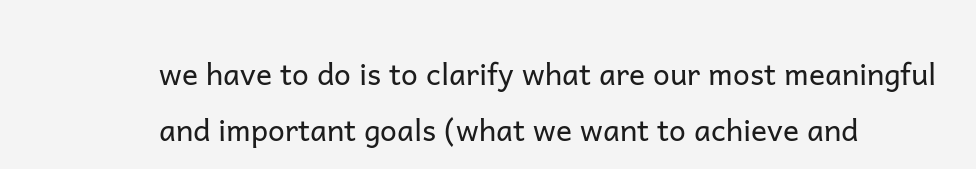we have to do is to clarify what are our most meaningful and important goals (what we want to achieve and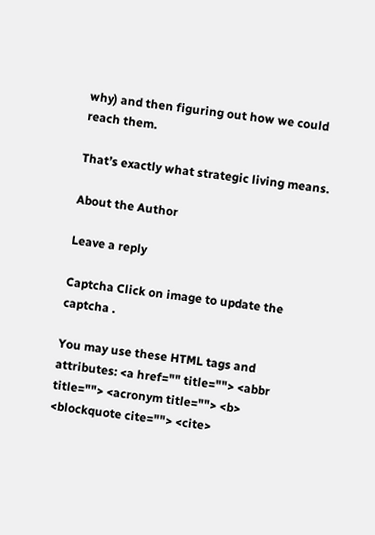why) and then figuring out how we could reach them.

That’s exactly what strategic living means.

About the Author

Leave a reply

Captcha Click on image to update the captcha .

You may use these HTML tags and attributes: <a href="" title=""> <abbr title=""> <acronym title=""> <b> <blockquote cite=""> <cite>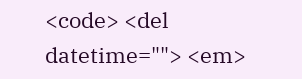<code> <del datetime=""> <em>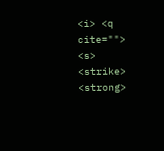<i> <q cite=""> <s> <strike> <strong>